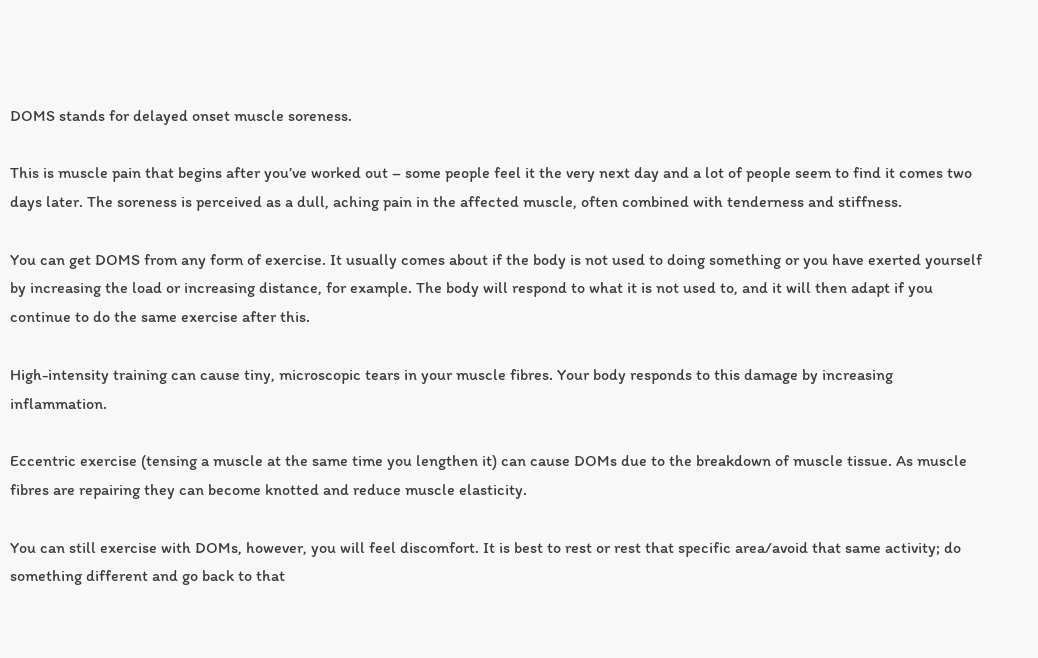DOMS stands for delayed onset muscle soreness.

This is muscle pain that begins after you’ve worked out – some people feel it the very next day and a lot of people seem to find it comes two days later. The soreness is perceived as a dull, aching pain in the affected muscle, often combined with tenderness and stiffness.

You can get DOMS from any form of exercise. It usually comes about if the body is not used to doing something or you have exerted yourself by increasing the load or increasing distance, for example. The body will respond to what it is not used to, and it will then adapt if you continue to do the same exercise after this.

High-intensity training can cause tiny, microscopic tears in your muscle fibres. Your body responds to this damage by increasing inflammation.

Eccentric exercise (tensing a muscle at the same time you lengthen it) can cause DOMs due to the breakdown of muscle tissue. As muscle fibres are repairing they can become knotted and reduce muscle elasticity.

You can still exercise with DOMs, however, you will feel discomfort. It is best to rest or rest that specific area/avoid that same activity; do something different and go back to that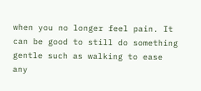when you no longer feel pain. It can be good to still do something gentle such as walking to ease any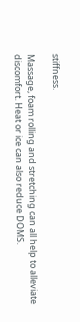stiffness.

Massage, foam rolling and stretching can all help to alleviate discomfort. Heat or ice can also reduce DOMS.